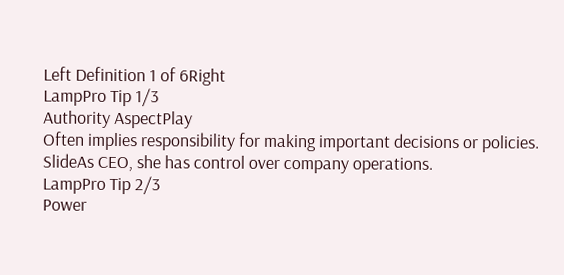Left Definition 1 of 6Right
LampPro Tip 1/3
Authority AspectPlay
Often implies responsibility for making important decisions or policies. SlideAs CEO, she has control over company operations.
LampPro Tip 2/3
Power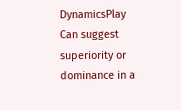DynamicsPlay
Can suggest superiority or dominance in a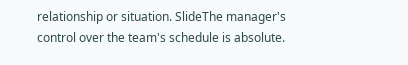relationship or situation. SlideThe manager's control over the team's schedule is absolute.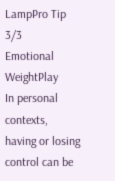LampPro Tip 3/3
Emotional WeightPlay
In personal contexts, having or losing control can be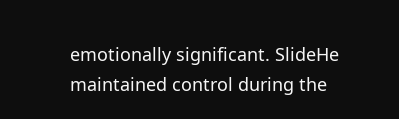emotionally significant. SlideHe maintained control during the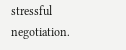stressful negotiation.